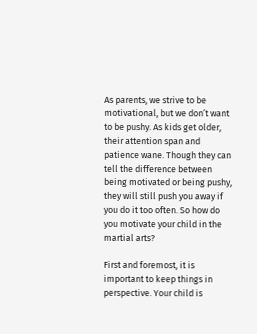As parents, we strive to be motivational, but we don’t want to be pushy. As kids get older, their attention span and patience wane. Though they can tell the difference between being motivated or being pushy, they will still push you away if you do it too often. So how do you motivate your child in the martial arts?

First and foremost, it is important to keep things in perspective. Your child is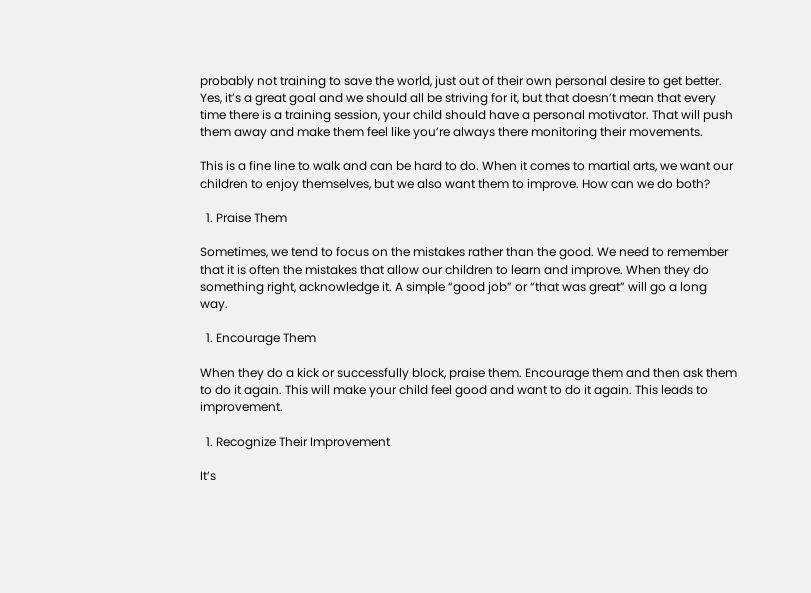probably not training to save the world, just out of their own personal desire to get better. Yes, it’s a great goal and we should all be striving for it, but that doesn’t mean that every time there is a training session, your child should have a personal motivator. That will push them away and make them feel like you’re always there monitoring their movements.

This is a fine line to walk and can be hard to do. When it comes to martial arts, we want our children to enjoy themselves, but we also want them to improve. How can we do both?

  1. Praise Them

Sometimes, we tend to focus on the mistakes rather than the good. We need to remember that it is often the mistakes that allow our children to learn and improve. When they do something right, acknowledge it. A simple “good job” or “that was great” will go a long way.

  1. Encourage Them

When they do a kick or successfully block, praise them. Encourage them and then ask them to do it again. This will make your child feel good and want to do it again. This leads to improvement.

  1. Recognize Their Improvement

It’s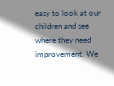easy to look at our children and see where they need improvement. We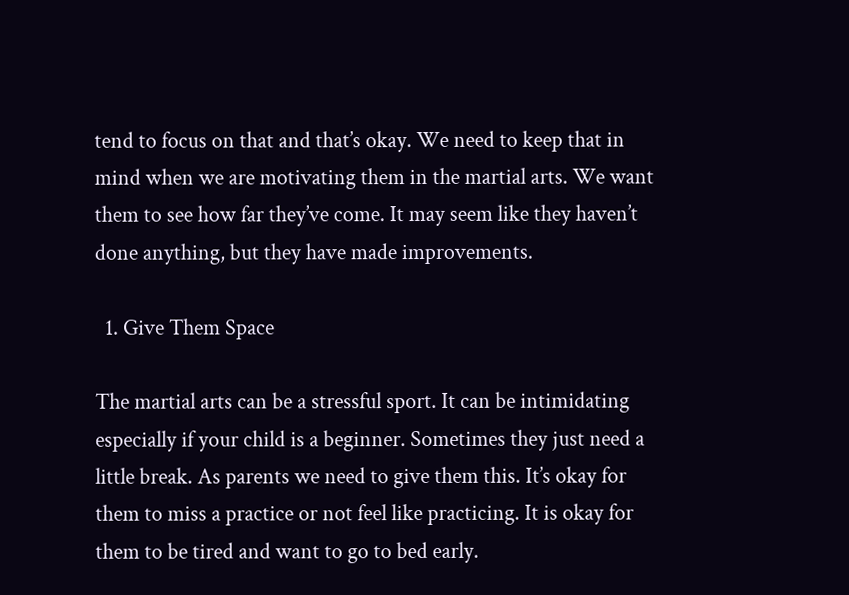tend to focus on that and that’s okay. We need to keep that in mind when we are motivating them in the martial arts. We want them to see how far they’ve come. It may seem like they haven’t done anything, but they have made improvements.

  1. Give Them Space

The martial arts can be a stressful sport. It can be intimidating especially if your child is a beginner. Sometimes they just need a little break. As parents we need to give them this. It’s okay for them to miss a practice or not feel like practicing. It is okay for them to be tired and want to go to bed early.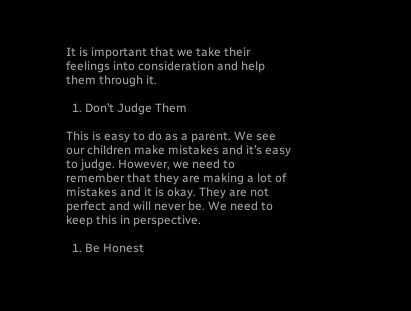It is important that we take their feelings into consideration and help them through it.

  1. Don’t Judge Them

This is easy to do as a parent. We see our children make mistakes and it’s easy to judge. However, we need to remember that they are making a lot of mistakes and it is okay. They are not perfect and will never be. We need to keep this in perspective.

  1. Be Honest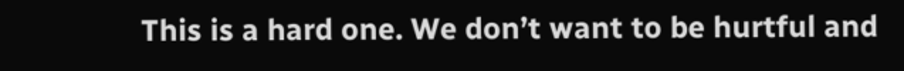This is a hard one. We don’t want to be hurtful and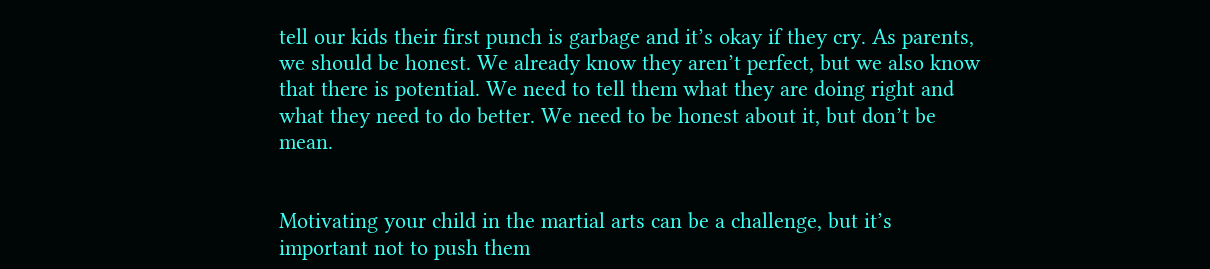tell our kids their first punch is garbage and it’s okay if they cry. As parents, we should be honest. We already know they aren’t perfect, but we also know that there is potential. We need to tell them what they are doing right and what they need to do better. We need to be honest about it, but don’t be mean.


Motivating your child in the martial arts can be a challenge, but it’s important not to push them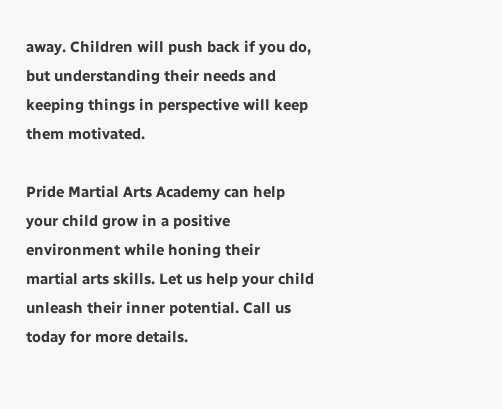away. Children will push back if you do, but understanding their needs and keeping things in perspective will keep them motivated.

Pride Martial Arts Academy can help your child grow in a positive environment while honing their martial arts skills. Let us help your child unleash their inner potential. Call us today for more details.